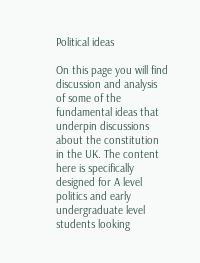Political ideas

On this page you will find discussion and analysis of some of the fundamental ideas that underpin discussions about the constitution in the UK. The content here is specifically designed for A level politics and early undergraduate level students looking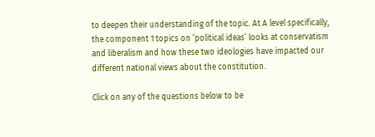to deepen their understanding of the topic. At A level specifically, the component 1 topics on ‘political ideas’ looks at conservatism and liberalism and how these two ideologies have impacted our different national views about the constitution.

Click on any of the questions below to be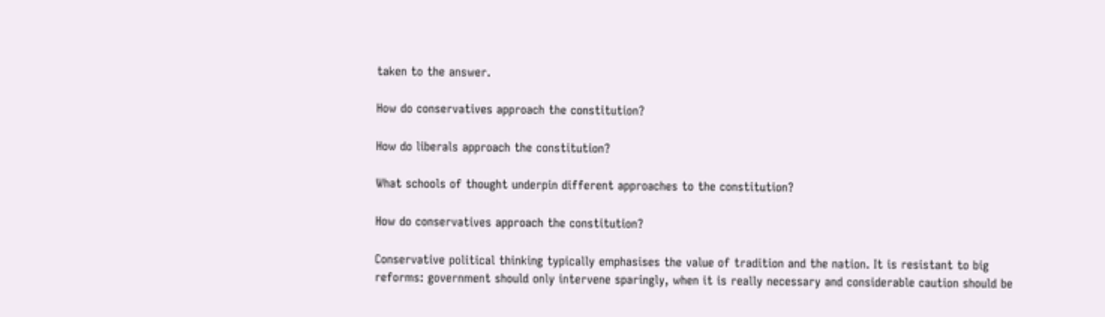taken to the answer.

How do conservatives approach the constitution?

How do liberals approach the constitution?

What schools of thought underpin different approaches to the constitution?

How do conservatives approach the constitution?

Conservative political thinking typically emphasises the value of tradition and the nation. It is resistant to big reforms: government should only intervene sparingly, when it is really necessary and considerable caution should be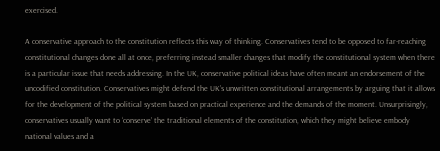exercised.

A conservative approach to the constitution reflects this way of thinking. Conservatives tend to be opposed to far-reaching constitutional changes done all at once, preferring instead smaller changes that modify the constitutional system when there is a particular issue that needs addressing. In the UK, conservative political ideas have often meant an endorsement of the uncodified constitution. Conservatives might defend the UK’s unwritten constitutional arrangements by arguing that it allows for the development of the political system based on practical experience and the demands of the moment. Unsurprisingly, conservatives usually want to ‘conserve’ the traditional elements of the constitution, which they might believe embody national values and a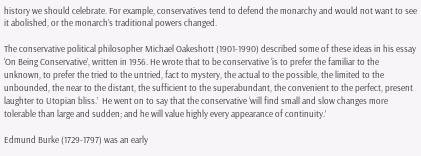history we should celebrate. For example, conservatives tend to defend the monarchy and would not want to see it abolished, or the monarch’s traditional powers changed.

The conservative political philosopher Michael Oakeshott (1901-1990) described some of these ideas in his essay ‘On Being Conservative’, written in 1956. He wrote that to be conservative ‘is to prefer the familiar to the unknown, to prefer the tried to the untried, fact to mystery, the actual to the possible, the limited to the unbounded, the near to the distant, the sufficient to the superabundant, the convenient to the perfect, present laughter to Utopian bliss.’  He went on to say that the conservative ‘will find small and slow changes more tolerable than large and sudden; and he will value highly every appearance of continuity.’

Edmund Burke (1729-1797) was an early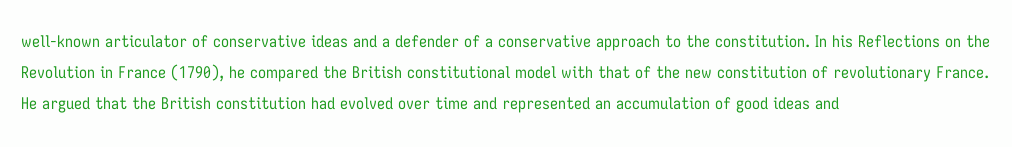well-known articulator of conservative ideas and a defender of a conservative approach to the constitution. In his Reflections on the Revolution in France (1790), he compared the British constitutional model with that of the new constitution of revolutionary France. He argued that the British constitution had evolved over time and represented an accumulation of good ideas and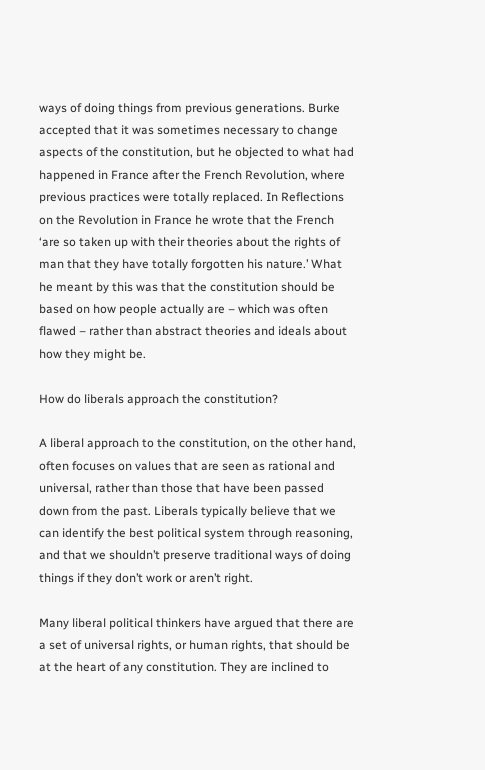ways of doing things from previous generations. Burke accepted that it was sometimes necessary to change aspects of the constitution, but he objected to what had happened in France after the French Revolution, where previous practices were totally replaced. In Reflections on the Revolution in France he wrote that the French ‘are so taken up with their theories about the rights of man that they have totally forgotten his nature.’ What he meant by this was that the constitution should be based on how people actually are – which was often flawed – rather than abstract theories and ideals about how they might be.

How do liberals approach the constitution?

A liberal approach to the constitution, on the other hand, often focuses on values that are seen as rational and universal, rather than those that have been passed down from the past. Liberals typically believe that we can identify the best political system through reasoning, and that we shouldn’t preserve traditional ways of doing things if they don’t work or aren’t right.

Many liberal political thinkers have argued that there are a set of universal rights, or human rights, that should be at the heart of any constitution. They are inclined to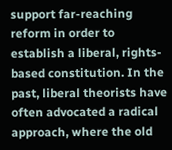support far-reaching reform in order to establish a liberal, rights-based constitution. In the past, liberal theorists have often advocated a radical approach, where the old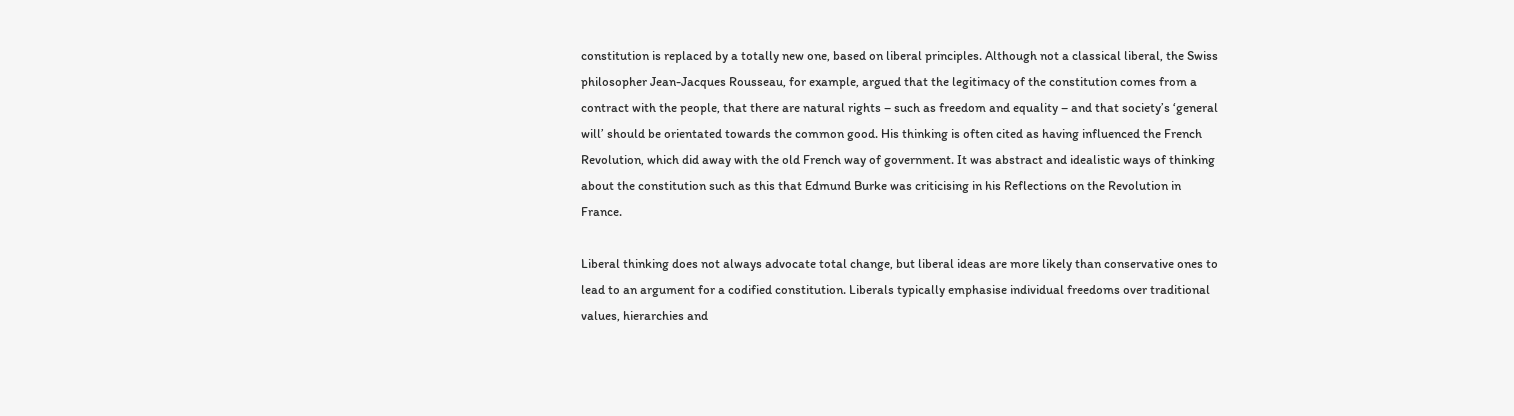constitution is replaced by a totally new one, based on liberal principles. Although not a classical liberal, the Swiss philosopher Jean-Jacques Rousseau, for example, argued that the legitimacy of the constitution comes from a contract with the people, that there are natural rights – such as freedom and equality – and that society’s ‘general will’ should be orientated towards the common good. His thinking is often cited as having influenced the French Revolution, which did away with the old French way of government. It was abstract and idealistic ways of thinking about the constitution such as this that Edmund Burke was criticising in his Reflections on the Revolution in France.

Liberal thinking does not always advocate total change, but liberal ideas are more likely than conservative ones to lead to an argument for a codified constitution. Liberals typically emphasise individual freedoms over traditional values, hierarchies and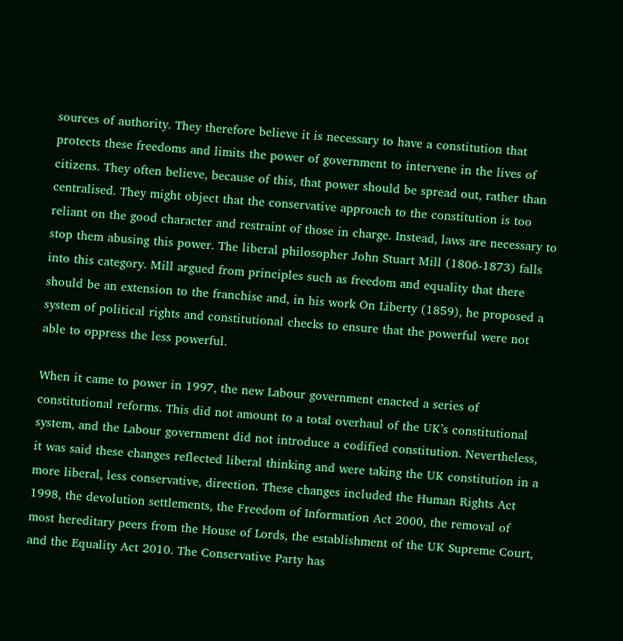sources of authority. They therefore believe it is necessary to have a constitution that protects these freedoms and limits the power of government to intervene in the lives of citizens. They often believe, because of this, that power should be spread out, rather than centralised. They might object that the conservative approach to the constitution is too reliant on the good character and restraint of those in charge. Instead, laws are necessary to stop them abusing this power. The liberal philosopher John Stuart Mill (1806-1873) falls into this category. Mill argued from principles such as freedom and equality that there should be an extension to the franchise and, in his work On Liberty (1859), he proposed a system of political rights and constitutional checks to ensure that the powerful were not able to oppress the less powerful.

When it came to power in 1997, the new Labour government enacted a series of constitutional reforms. This did not amount to a total overhaul of the UK’s constitutional system, and the Labour government did not introduce a codified constitution. Nevertheless, it was said these changes reflected liberal thinking and were taking the UK constitution in a more liberal, less conservative, direction. These changes included the Human Rights Act 1998, the devolution settlements, the Freedom of Information Act 2000, the removal of most hereditary peers from the House of Lords, the establishment of the UK Supreme Court, and the Equality Act 2010. The Conservative Party has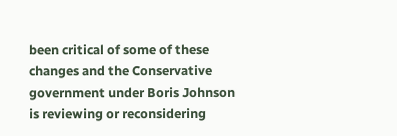been critical of some of these changes and the Conservative government under Boris Johnson is reviewing or reconsidering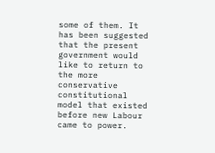some of them. It has been suggested that the present government would like to return to the more conservative constitutional model that existed before new Labour came to power.